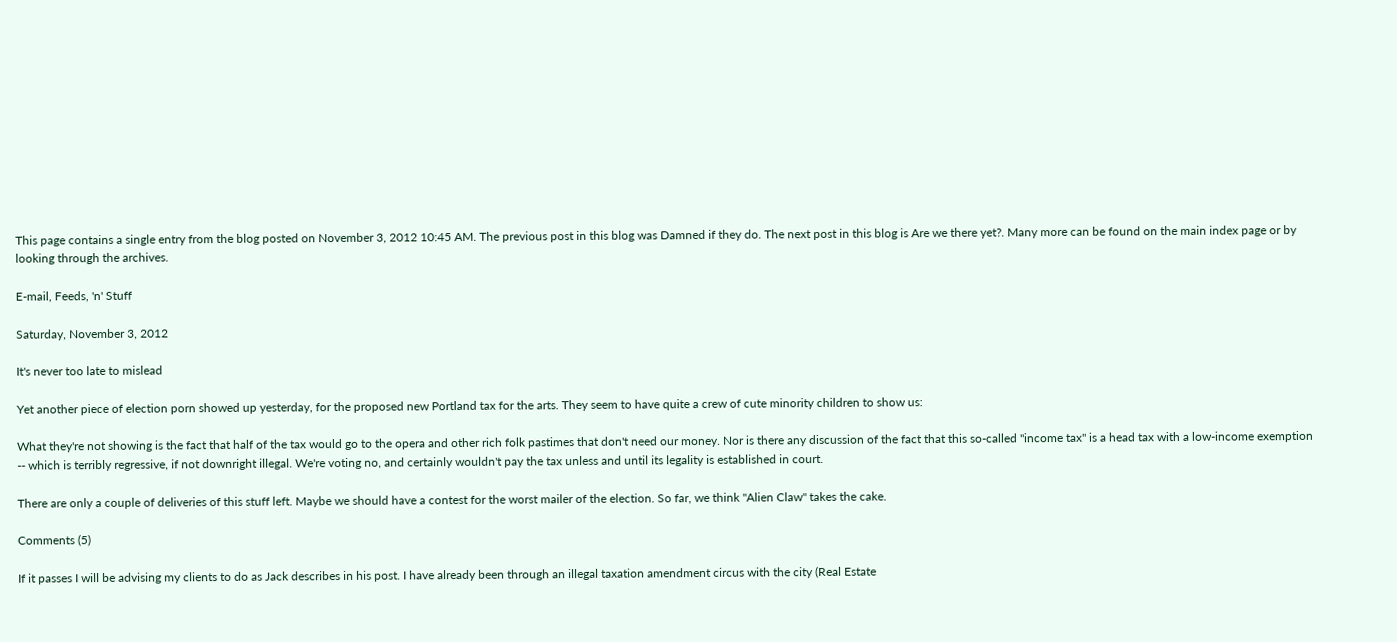This page contains a single entry from the blog posted on November 3, 2012 10:45 AM. The previous post in this blog was Damned if they do. The next post in this blog is Are we there yet?. Many more can be found on the main index page or by looking through the archives.

E-mail, Feeds, 'n' Stuff

Saturday, November 3, 2012

It's never too late to mislead

Yet another piece of election porn showed up yesterday, for the proposed new Portland tax for the arts. They seem to have quite a crew of cute minority children to show us:

What they're not showing is the fact that half of the tax would go to the opera and other rich folk pastimes that don't need our money. Nor is there any discussion of the fact that this so-called "income tax" is a head tax with a low-income exemption -- which is terribly regressive, if not downright illegal. We're voting no, and certainly wouldn't pay the tax unless and until its legality is established in court.

There are only a couple of deliveries of this stuff left. Maybe we should have a contest for the worst mailer of the election. So far, we think "Alien Claw" takes the cake.

Comments (5)

If it passes I will be advising my clients to do as Jack describes in his post. I have already been through an illegal taxation amendment circus with the city (Real Estate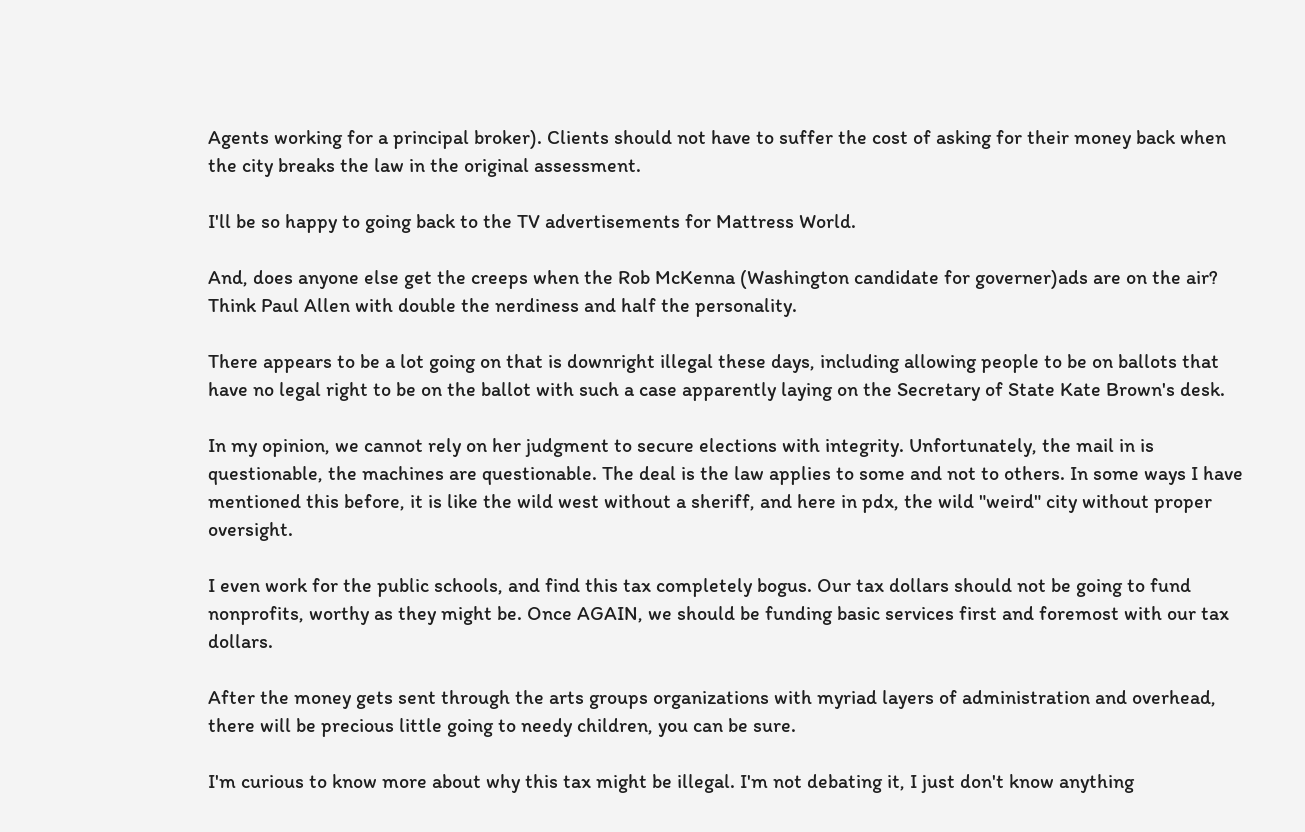Agents working for a principal broker). Clients should not have to suffer the cost of asking for their money back when the city breaks the law in the original assessment.

I'll be so happy to going back to the TV advertisements for Mattress World.

And, does anyone else get the creeps when the Rob McKenna (Washington candidate for governer)ads are on the air? Think Paul Allen with double the nerdiness and half the personality.

There appears to be a lot going on that is downright illegal these days, including allowing people to be on ballots that have no legal right to be on the ballot with such a case apparently laying on the Secretary of State Kate Brown's desk.

In my opinion, we cannot rely on her judgment to secure elections with integrity. Unfortunately, the mail in is questionable, the machines are questionable. The deal is the law applies to some and not to others. In some ways I have mentioned this before, it is like the wild west without a sheriff, and here in pdx, the wild "weird" city without proper oversight.

I even work for the public schools, and find this tax completely bogus. Our tax dollars should not be going to fund nonprofits, worthy as they might be. Once AGAIN, we should be funding basic services first and foremost with our tax dollars.

After the money gets sent through the arts groups organizations with myriad layers of administration and overhead, there will be precious little going to needy children, you can be sure.

I'm curious to know more about why this tax might be illegal. I'm not debating it, I just don't know anything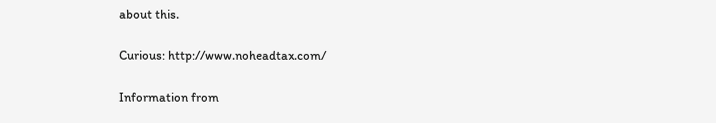about this.

Curious: http://www.noheadtax.com/

Information from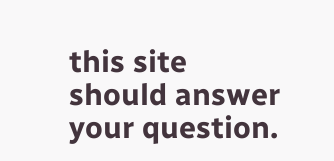this site should answer your question.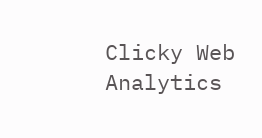Clicky Web Analytics